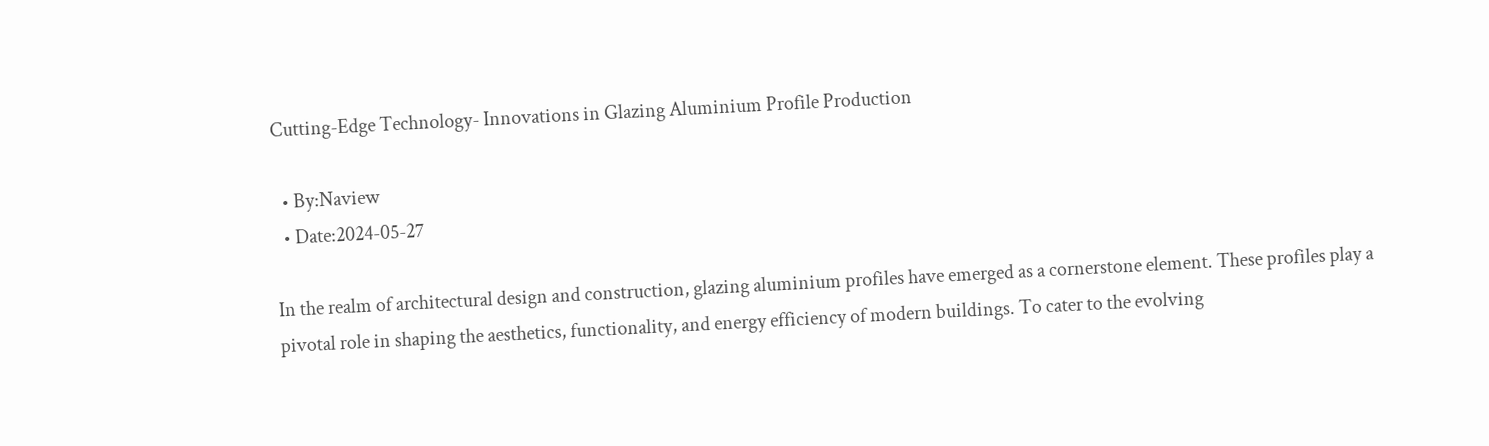Cutting-Edge Technology- Innovations in Glazing Aluminium Profile Production

  • By:Naview
  • Date:2024-05-27

In the realm of architectural design and construction, glazing aluminium profiles have emerged as a cornerstone element. These profiles play a pivotal role in shaping the aesthetics, functionality, and energy efficiency of modern buildings. To cater to the evolving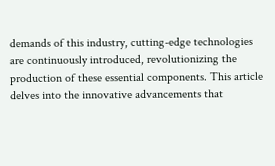demands of this industry, cutting-edge technologies are continuously introduced, revolutionizing the production of these essential components. This article delves into the innovative advancements that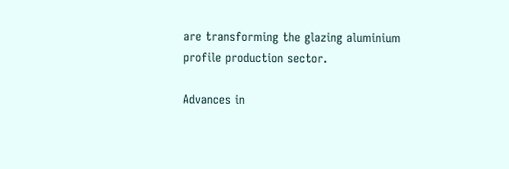are transforming the glazing aluminium profile production sector.

Advances in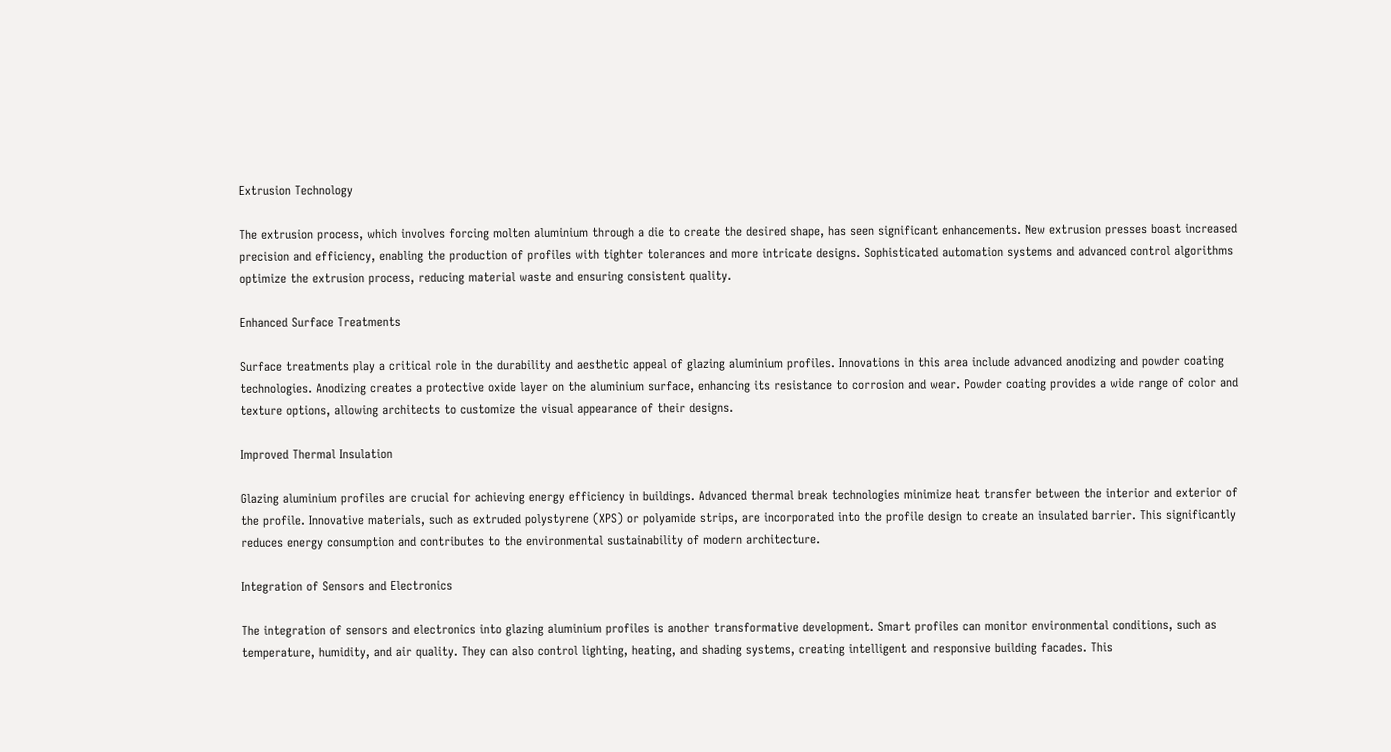Extrusion Technology

The extrusion process, which involves forcing molten aluminium through a die to create the desired shape, has seen significant enhancements. New extrusion presses boast increased precision and efficiency, enabling the production of profiles with tighter tolerances and more intricate designs. Sophisticated automation systems and advanced control algorithms optimize the extrusion process, reducing material waste and ensuring consistent quality.

Enhanced Surface Treatments

Surface treatments play a critical role in the durability and aesthetic appeal of glazing aluminium profiles. Innovations in this area include advanced anodizing and powder coating technologies. Anodizing creates a protective oxide layer on the aluminium surface, enhancing its resistance to corrosion and wear. Powder coating provides a wide range of color and texture options, allowing architects to customize the visual appearance of their designs.

Improved Thermal Insulation

Glazing aluminium profiles are crucial for achieving energy efficiency in buildings. Advanced thermal break technologies minimize heat transfer between the interior and exterior of the profile. Innovative materials, such as extruded polystyrene (XPS) or polyamide strips, are incorporated into the profile design to create an insulated barrier. This significantly reduces energy consumption and contributes to the environmental sustainability of modern architecture.

Integration of Sensors and Electronics

The integration of sensors and electronics into glazing aluminium profiles is another transformative development. Smart profiles can monitor environmental conditions, such as temperature, humidity, and air quality. They can also control lighting, heating, and shading systems, creating intelligent and responsive building facades. This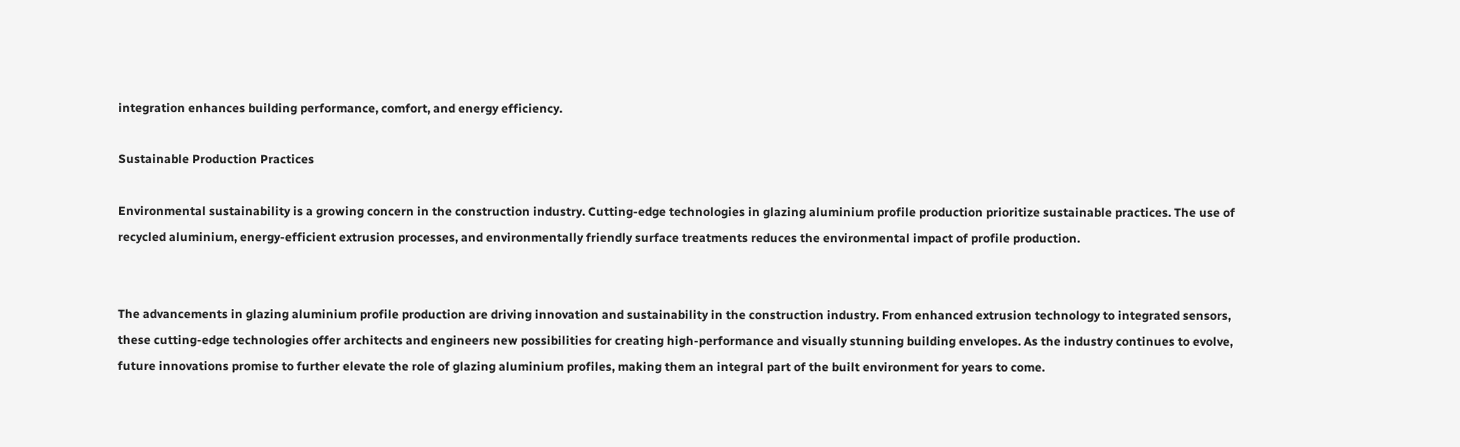integration enhances building performance, comfort, and energy efficiency.

Sustainable Production Practices

Environmental sustainability is a growing concern in the construction industry. Cutting-edge technologies in glazing aluminium profile production prioritize sustainable practices. The use of recycled aluminium, energy-efficient extrusion processes, and environmentally friendly surface treatments reduces the environmental impact of profile production.


The advancements in glazing aluminium profile production are driving innovation and sustainability in the construction industry. From enhanced extrusion technology to integrated sensors, these cutting-edge technologies offer architects and engineers new possibilities for creating high-performance and visually stunning building envelopes. As the industry continues to evolve, future innovations promise to further elevate the role of glazing aluminium profiles, making them an integral part of the built environment for years to come.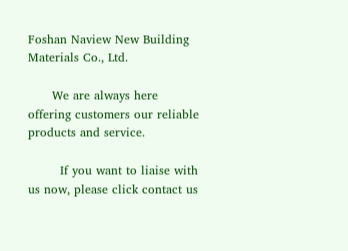Foshan Naview New Building Materials Co., Ltd.

      We are always here offering customers our reliable products and service.

        If you want to liaise with us now, please click contact us